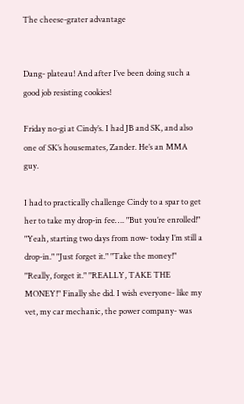The cheese-grater advantage


Dang- plateau! And after I’ve been doing such a good job resisting cookies!

Friday no-gi at Cindy’s. I had JB and SK, and also one of SK’s housemates, Zander. He’s an MMA guy.

I had to practically challenge Cindy to a spar to get her to take my drop-in fee…. "But you’re enrolled!" "Yeah, starting two days from now- today I’m still a drop-in." "Just forget it." "Take the money!" "Really, forget it." "REALLY, TAKE THE MONEY!" Finally she did. I wish everyone- like my vet, my car mechanic, the power company- was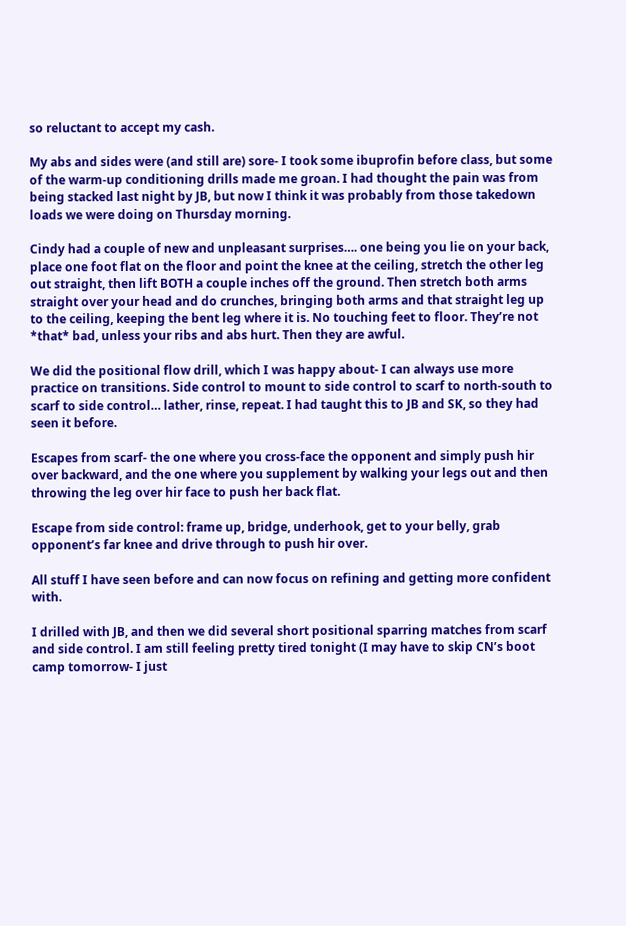so reluctant to accept my cash.

My abs and sides were (and still are) sore- I took some ibuprofin before class, but some of the warm-up conditioning drills made me groan. I had thought the pain was from being stacked last night by JB, but now I think it was probably from those takedown loads we were doing on Thursday morning.

Cindy had a couple of new and unpleasant surprises…. one being you lie on your back, place one foot flat on the floor and point the knee at the ceiling, stretch the other leg out straight, then lift BOTH a couple inches off the ground. Then stretch both arms straight over your head and do crunches, bringing both arms and that straight leg up to the ceiling, keeping the bent leg where it is. No touching feet to floor. They’re not *that* bad, unless your ribs and abs hurt. Then they are awful.

We did the positional flow drill, which I was happy about- I can always use more practice on transitions. Side control to mount to side control to scarf to north-south to scarf to side control… lather, rinse, repeat. I had taught this to JB and SK, so they had seen it before.

Escapes from scarf- the one where you cross-face the opponent and simply push hir over backward, and the one where you supplement by walking your legs out and then throwing the leg over hir face to push her back flat.

Escape from side control: frame up, bridge, underhook, get to your belly, grab opponent’s far knee and drive through to push hir over.

All stuff I have seen before and can now focus on refining and getting more confident with.

I drilled with JB, and then we did several short positional sparring matches from scarf and side control. I am still feeling pretty tired tonight (I may have to skip CN’s boot camp tomorrow- I just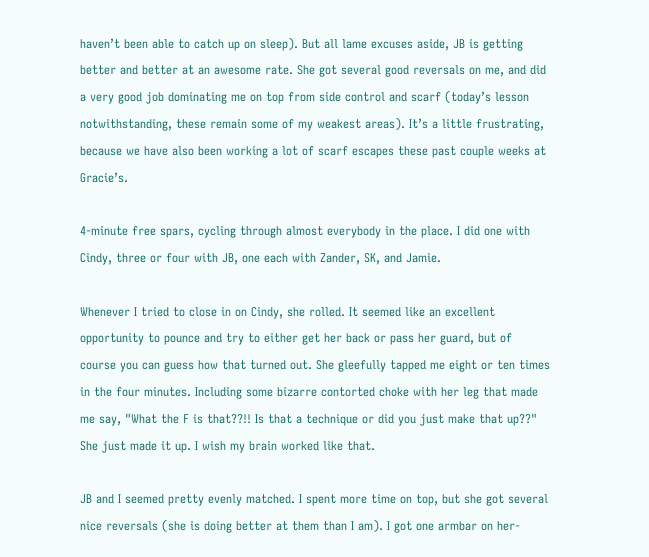haven’t been able to catch up on sleep). But all lame excuses aside, JB is getting better and better at an awesome rate. She got several good reversals on me, and did a very good job dominating me on top from side control and scarf (today’s lesson notwithstanding, these remain some of my weakest areas). It’s a little frustrating, because we have also been working a lot of scarf escapes these past couple weeks at Gracie’s.

4-minute free spars, cycling through almost everybody in the place. I did one with Cindy, three or four with JB, one each with Zander, SK, and Jamie.

Whenever I tried to close in on Cindy, she rolled. It seemed like an excellent opportunity to pounce and try to either get her back or pass her guard, but of course you can guess how that turned out. She gleefully tapped me eight or ten times in the four minutes. Including some bizarre contorted choke with her leg that made me say, "What the F is that??!! Is that a technique or did you just make that up??" She just made it up. I wish my brain worked like that.

JB and I seemed pretty evenly matched. I spent more time on top, but she got several nice reversals (she is doing better at them than I am). I got one armbar on her-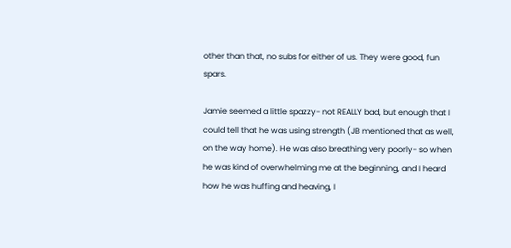other than that, no subs for either of us. They were good, fun spars.

Jamie seemed a little spazzy- not REALLY bad, but enough that I could tell that he was using strength (JB mentioned that as well, on the way home). He was also breathing very poorly- so when he was kind of overwhelming me at the beginning, and I heard how he was huffing and heaving, I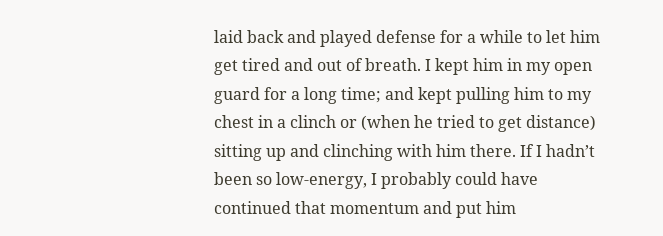laid back and played defense for a while to let him get tired and out of breath. I kept him in my open guard for a long time; and kept pulling him to my chest in a clinch or (when he tried to get distance) sitting up and clinching with him there. If I hadn’t been so low-energy, I probably could have continued that momentum and put him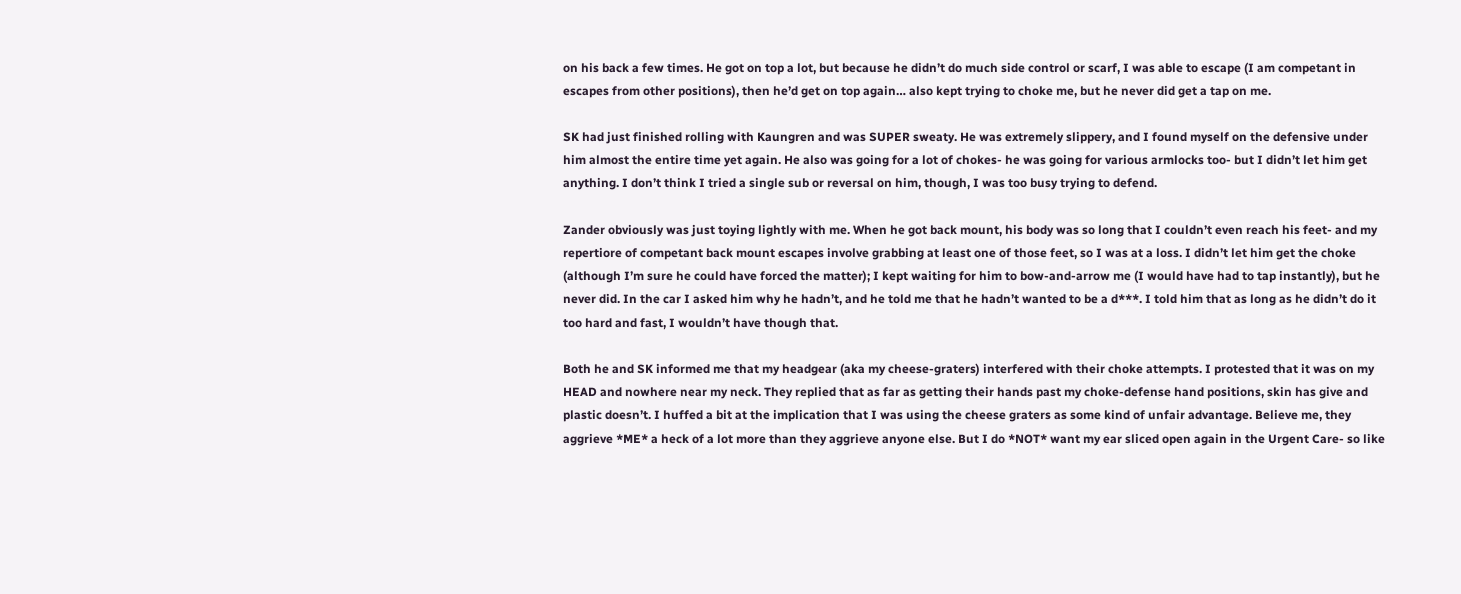on his back a few times. He got on top a lot, but because he didn’t do much side control or scarf, I was able to escape (I am competant in escapes from other positions), then he’d get on top again… also kept trying to choke me, but he never did get a tap on me.

SK had just finished rolling with Kaungren and was SUPER sweaty. He was extremely slippery, and I found myself on the defensive under him almost the entire time yet again. He also was going for a lot of chokes- he was going for various armlocks too- but I didn’t let him get anything. I don’t think I tried a single sub or reversal on him, though, I was too busy trying to defend.

Zander obviously was just toying lightly with me. When he got back mount, his body was so long that I couldn’t even reach his feet- and my repertiore of competant back mount escapes involve grabbing at least one of those feet, so I was at a loss. I didn’t let him get the choke (although I’m sure he could have forced the matter); I kept waiting for him to bow-and-arrow me (I would have had to tap instantly), but he never did. In the car I asked him why he hadn’t, and he told me that he hadn’t wanted to be a d***. I told him that as long as he didn’t do it too hard and fast, I wouldn’t have though that.

Both he and SK informed me that my headgear (aka my cheese-graters) interfered with their choke attempts. I protested that it was on my HEAD and nowhere near my neck. They replied that as far as getting their hands past my choke-defense hand positions, skin has give and plastic doesn’t. I huffed a bit at the implication that I was using the cheese graters as some kind of unfair advantage. Believe me, they aggrieve *ME* a heck of a lot more than they aggrieve anyone else. But I do *NOT* want my ear sliced open again in the Urgent Care- so like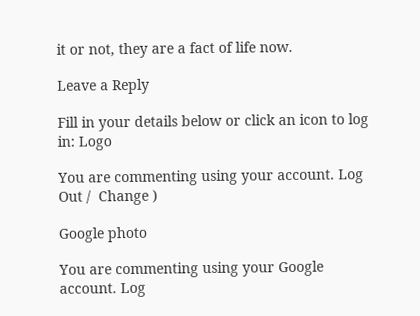it or not, they are a fact of life now.

Leave a Reply

Fill in your details below or click an icon to log in: Logo

You are commenting using your account. Log Out /  Change )

Google photo

You are commenting using your Google account. Log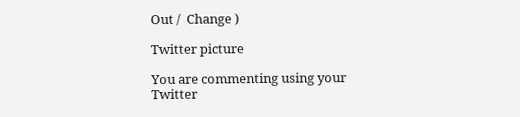Out /  Change )

Twitter picture

You are commenting using your Twitter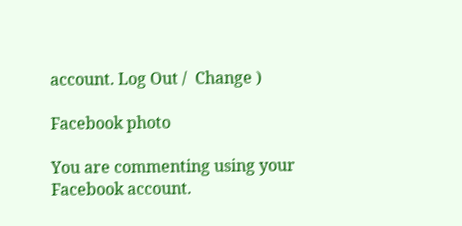account. Log Out /  Change )

Facebook photo

You are commenting using your Facebook account.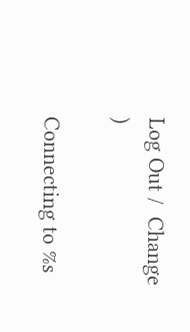Log Out /  Change )

Connecting to %s